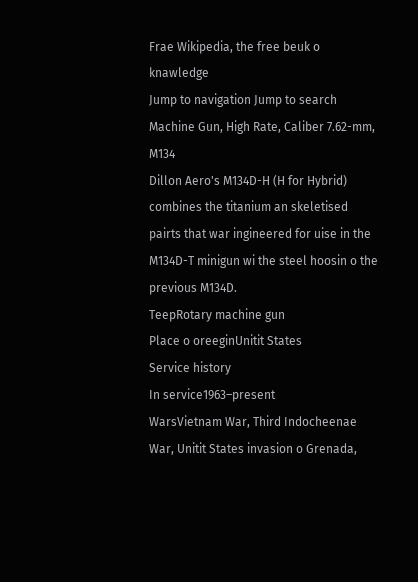Frae Wikipedia, the free beuk o knawledge
Jump to navigation Jump to search
Machine Gun, High Rate, Caliber 7.62-mm, M134
Dillon Aero's M134D-H (H for Hybrid) combines the titanium an skeletised pairts that war ingineered for uise in the M134D-T minigun wi the steel hoosin o the previous M134D.
TeepRotary machine gun
Place o oreeginUnitit States
Service history
In service1963–present
WarsVietnam War, Third Indocheenae War, Unitit States invasion o Grenada,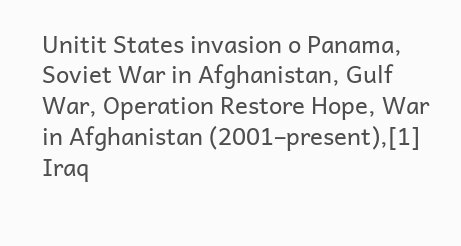Unitit States invasion o Panama, Soviet War in Afghanistan, Gulf War, Operation Restore Hope, War in Afghanistan (2001–present),[1] Iraq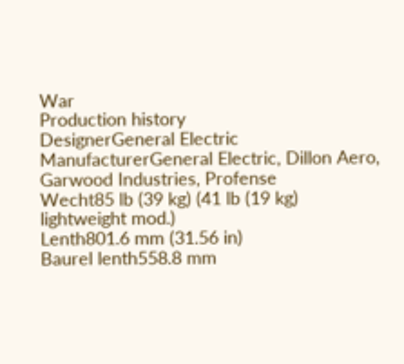War
Production history
DesignerGeneral Electric
ManufacturerGeneral Electric, Dillon Aero, Garwood Industries, Profense
Wecht85 lb (39 kg) (41 lb (19 kg) lightweight mod.)
Lenth801.6 mm (31.56 in)
Baurel lenth558.8 mm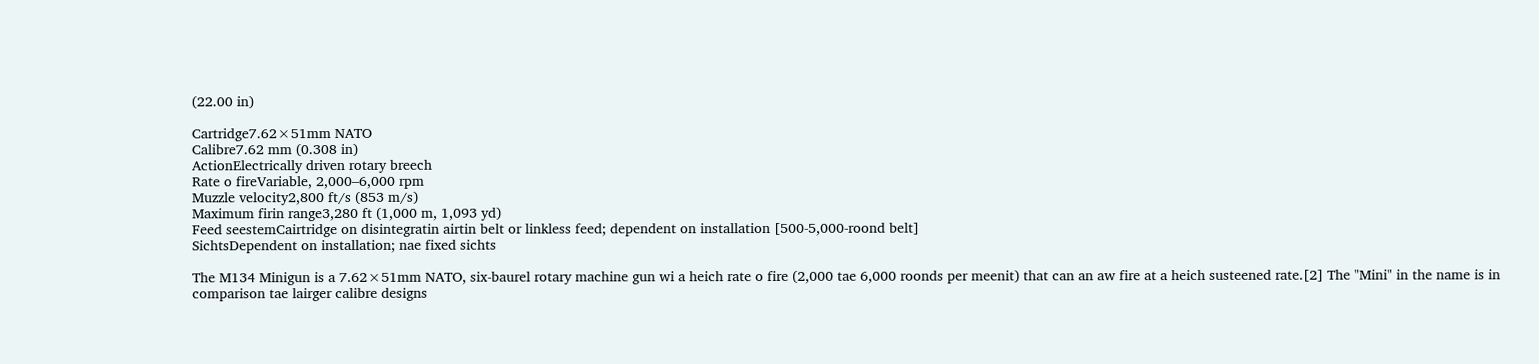(22.00 in)

Cartridge7.62×51mm NATO
Calibre7.62 mm (0.308 in)
ActionElectrically driven rotary breech
Rate o fireVariable, 2,000–6,000 rpm
Muzzle velocity2,800 ft/s (853 m/s)
Maximum firin range3,280 ft (1,000 m, 1,093 yd)
Feed seestemCairtridge on disintegratin airtin belt or linkless feed; dependent on installation [500-5,000-roond belt]
SichtsDependent on installation; nae fixed sichts

The M134 Minigun is a 7.62×51mm NATO, six-baurel rotary machine gun wi a heich rate o fire (2,000 tae 6,000 roonds per meenit) that can an aw fire at a heich susteened rate.[2] The "Mini" in the name is in comparison tae lairger calibre designs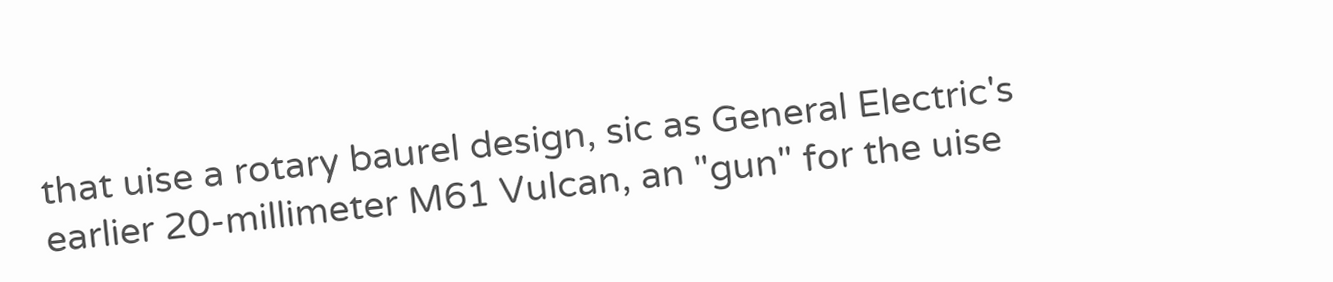that uise a rotary baurel design, sic as General Electric's earlier 20-millimeter M61 Vulcan, an "gun" for the uise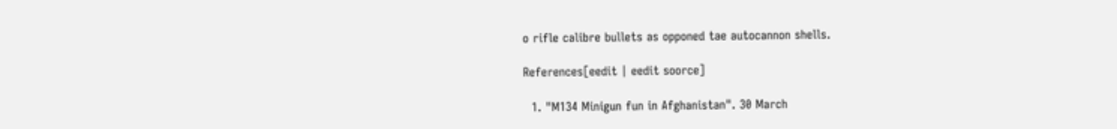o rifle calibre bullets as opponed tae autocannon shells.

References[eedit | eedit soorce]

  1. "M134 Minigun fun in Afghanistan". 30 March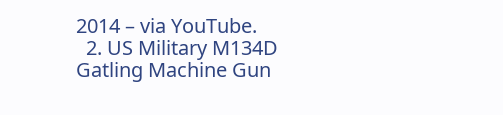2014 – via YouTube.
  2. US Military M134D Gatling Machine Gun